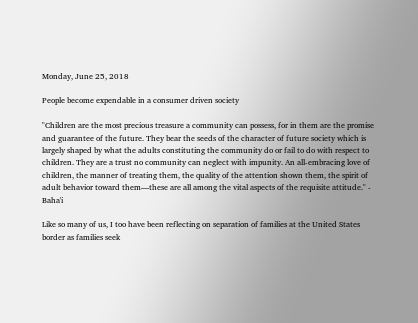Monday, June 25, 2018

People become expendable in a consumer driven society

"Children are the most precious treasure a community can possess, for in them are the promise and guarantee of the future. They bear the seeds of the character of future society which is largely shaped by what the adults constituting the community do or fail to do with respect to children. They are a trust no community can neglect with impunity. An all-embracing love of children, the manner of treating them, the quality of the attention shown them, the spirit of adult behavior toward them—these are all among the vital aspects of the requisite attitude." - Baha'i

Like so many of us, I too have been reflecting on separation of families at the United States border as families seek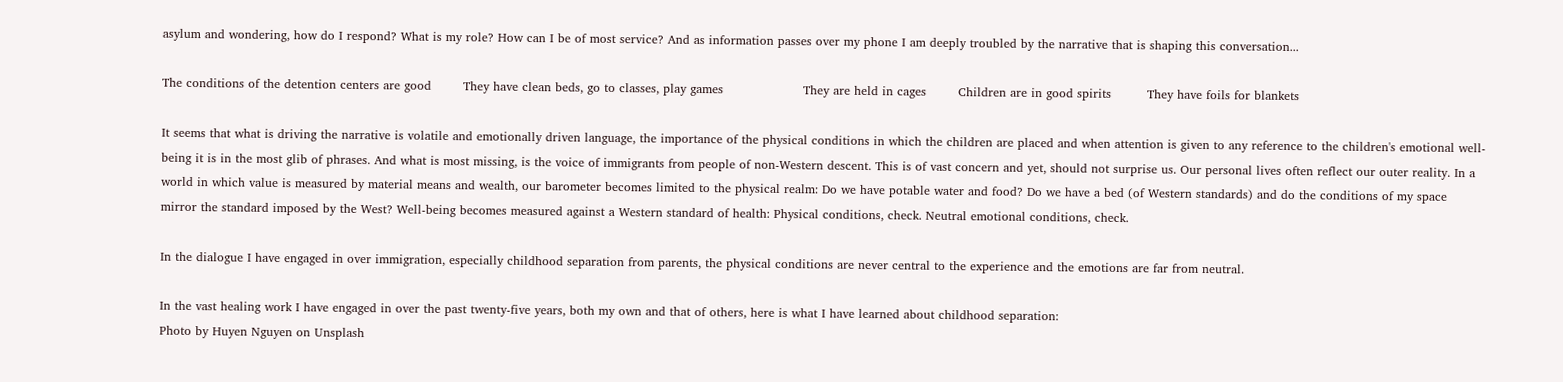asylum and wondering, how do I respond? What is my role? How can I be of most service? And as information passes over my phone I am deeply troubled by the narrative that is shaping this conversation...

The conditions of the detention centers are good        They have clean beds, go to classes, play games                    They are held in cages        Children are in good spirits         They have foils for blankets

It seems that what is driving the narrative is volatile and emotionally driven language, the importance of the physical conditions in which the children are placed and when attention is given to any reference to the children's emotional well-being it is in the most glib of phrases. And what is most missing, is the voice of immigrants from people of non-Western descent. This is of vast concern and yet, should not surprise us. Our personal lives often reflect our outer reality. In a world in which value is measured by material means and wealth, our barometer becomes limited to the physical realm: Do we have potable water and food? Do we have a bed (of Western standards) and do the conditions of my space mirror the standard imposed by the West? Well-being becomes measured against a Western standard of health: Physical conditions, check. Neutral emotional conditions, check.

In the dialogue I have engaged in over immigration, especially childhood separation from parents, the physical conditions are never central to the experience and the emotions are far from neutral.

In the vast healing work I have engaged in over the past twenty-five years, both my own and that of others, here is what I have learned about childhood separation:
Photo by Huyen Nguyen on Unsplash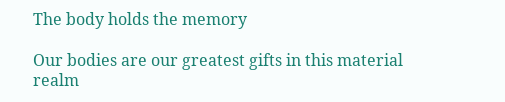The body holds the memory

Our bodies are our greatest gifts in this material realm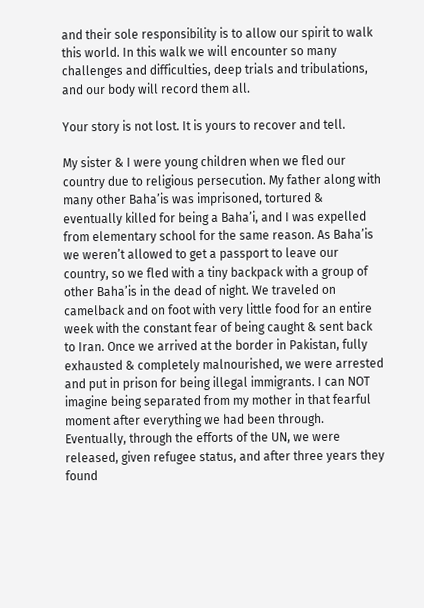and their sole responsibility is to allow our spirit to walk this world. In this walk we will encounter so many challenges and difficulties, deep trials and tribulations, and our body will record them all.

Your story is not lost. It is yours to recover and tell.

My sister & I were young children when we fled our country due to religious persecution. My father along with many other Baha’is was imprisoned, tortured & eventually killed for being a Baha’i, and I was expelled from elementary school for the same reason. As Baha’is we weren’t allowed to get a passport to leave our country, so we fled with a tiny backpack with a group of other Baha’is in the dead of night. We traveled on camelback and on foot with very little food for an entire week with the constant fear of being caught & sent back to Iran. Once we arrived at the border in Pakistan, fully exhausted & completely malnourished, we were arrested and put in prison for being illegal immigrants. I can NOT imagine being separated from my mother in that fearful moment after everything we had been through. Eventually, through the efforts of the UN, we were released, given refugee status, and after three years they found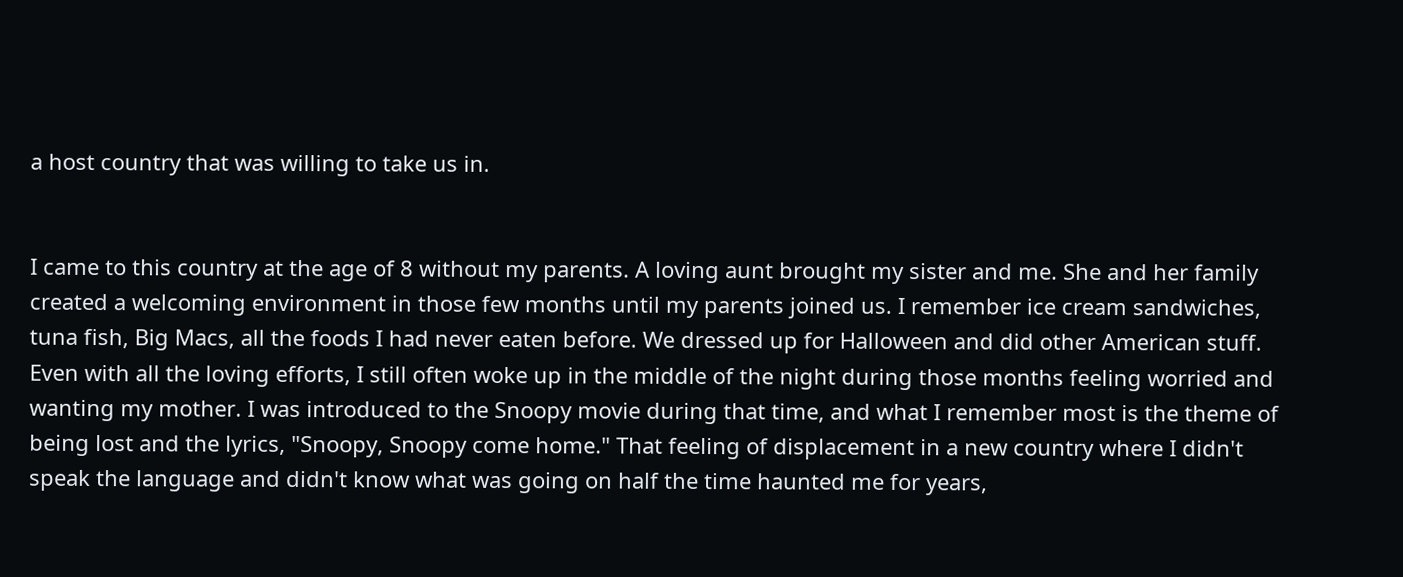a host country that was willing to take us in.


I came to this country at the age of 8 without my parents. A loving aunt brought my sister and me. She and her family created a welcoming environment in those few months until my parents joined us. I remember ice cream sandwiches, tuna fish, Big Macs, all the foods I had never eaten before. We dressed up for Halloween and did other American stuff.
Even with all the loving efforts, I still often woke up in the middle of the night during those months feeling worried and wanting my mother. I was introduced to the Snoopy movie during that time, and what I remember most is the theme of being lost and the lyrics, "Snoopy, Snoopy come home." That feeling of displacement in a new country where I didn't speak the language and didn't know what was going on half the time haunted me for years,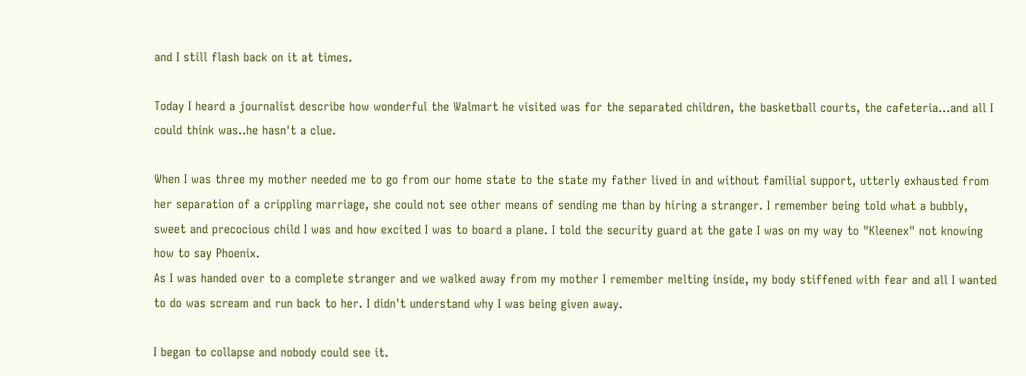and I still flash back on it at times.

Today I heard a journalist describe how wonderful the Walmart he visited was for the separated children, the basketball courts, the cafeteria...and all I could think was..he hasn't a clue.

When I was three my mother needed me to go from our home state to the state my father lived in and without familial support, utterly exhausted from her separation of a crippling marriage, she could not see other means of sending me than by hiring a stranger. I remember being told what a bubbly, sweet and precocious child I was and how excited I was to board a plane. I told the security guard at the gate I was on my way to "Kleenex" not knowing how to say Phoenix.
As I was handed over to a complete stranger and we walked away from my mother I remember melting inside, my body stiffened with fear and all I wanted to do was scream and run back to her. I didn't understand why I was being given away.

I began to collapse and nobody could see it.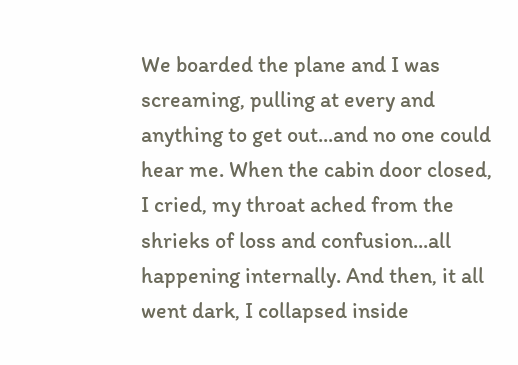We boarded the plane and I was screaming, pulling at every and anything to get out...and no one could hear me. When the cabin door closed, I cried, my throat ached from the shrieks of loss and confusion...all happening internally. And then, it all went dark, I collapsed inside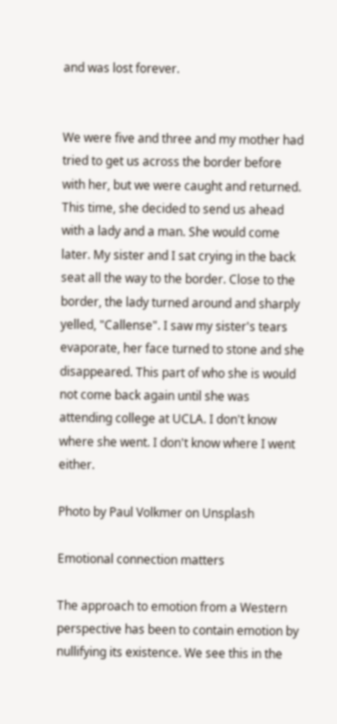and was lost forever.


We were five and three and my mother had tried to get us across the border before with her, but we were caught and returned. This time, she decided to send us ahead with a lady and a man. She would come later. My sister and I sat crying in the back seat all the way to the border. Close to the border, the lady turned around and sharply yelled, "Callense". I saw my sister's tears evaporate, her face turned to stone and she disappeared. This part of who she is would not come back again until she was attending college at UCLA. I don't know where she went. I don't know where I went either.

Photo by Paul Volkmer on Unsplash

Emotional connection matters

The approach to emotion from a Western perspective has been to contain emotion by nullifying its existence. We see this in the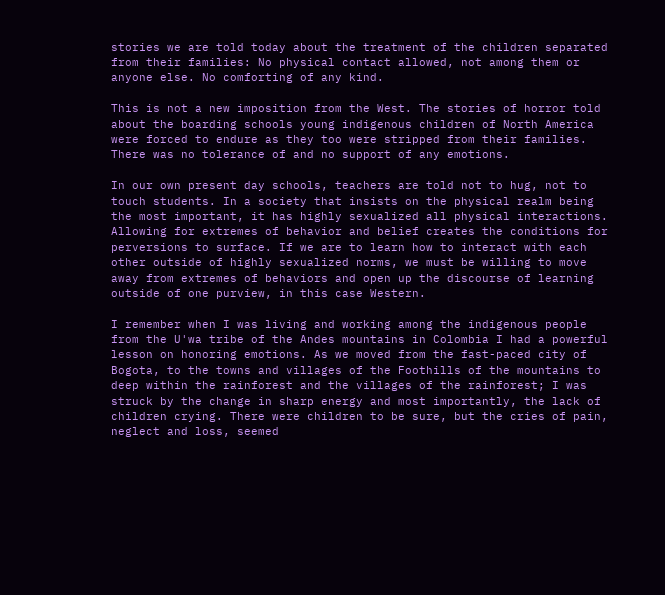stories we are told today about the treatment of the children separated from their families: No physical contact allowed, not among them or anyone else. No comforting of any kind.

This is not a new imposition from the West. The stories of horror told about the boarding schools young indigenous children of North America were forced to endure as they too were stripped from their families. There was no tolerance of and no support of any emotions.

In our own present day schools, teachers are told not to hug, not to touch students. In a society that insists on the physical realm being the most important, it has highly sexualized all physical interactions. Allowing for extremes of behavior and belief creates the conditions for perversions to surface. If we are to learn how to interact with each other outside of highly sexualized norms, we must be willing to move away from extremes of behaviors and open up the discourse of learning outside of one purview, in this case Western.

I remember when I was living and working among the indigenous people from the U'wa tribe of the Andes mountains in Colombia I had a powerful lesson on honoring emotions. As we moved from the fast-paced city of Bogota, to the towns and villages of the Foothills of the mountains to deep within the rainforest and the villages of the rainforest; I was struck by the change in sharp energy and most importantly, the lack of children crying. There were children to be sure, but the cries of pain, neglect and loss, seemed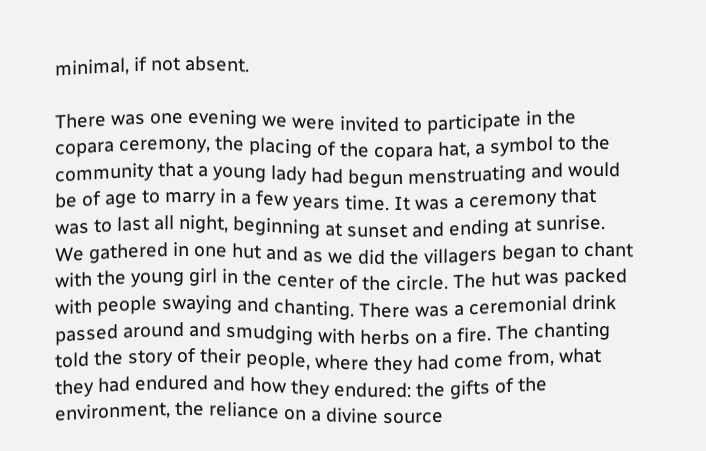minimal, if not absent.

There was one evening we were invited to participate in the copara ceremony, the placing of the copara hat, a symbol to the community that a young lady had begun menstruating and would be of age to marry in a few years time. It was a ceremony that was to last all night, beginning at sunset and ending at sunrise. We gathered in one hut and as we did the villagers began to chant with the young girl in the center of the circle. The hut was packed with people swaying and chanting. There was a ceremonial drink passed around and smudging with herbs on a fire. The chanting told the story of their people, where they had come from, what they had endured and how they endured: the gifts of the environment, the reliance on a divine source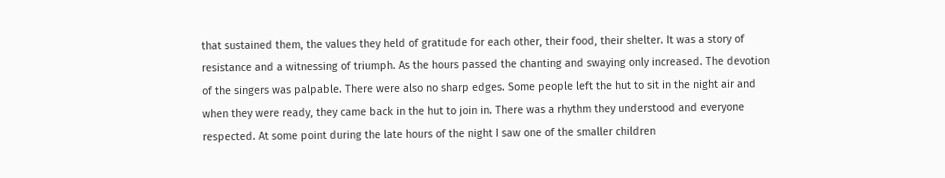that sustained them, the values they held of gratitude for each other, their food, their shelter. It was a story of resistance and a witnessing of triumph. As the hours passed the chanting and swaying only increased. The devotion of the singers was palpable. There were also no sharp edges. Some people left the hut to sit in the night air and when they were ready, they came back in the hut to join in. There was a rhythm they understood and everyone respected. At some point during the late hours of the night I saw one of the smaller children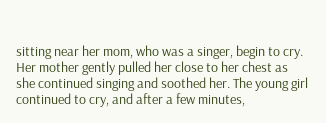sitting near her mom, who was a singer, begin to cry. Her mother gently pulled her close to her chest as she continued singing and soothed her. The young girl continued to cry, and after a few minutes,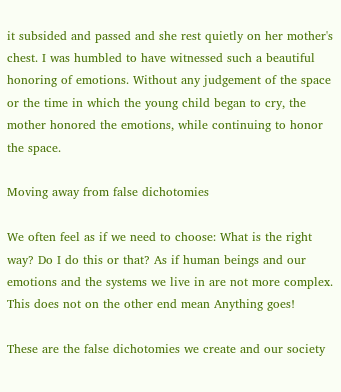it subsided and passed and she rest quietly on her mother's chest. I was humbled to have witnessed such a beautiful honoring of emotions. Without any judgement of the space or the time in which the young child began to cry, the mother honored the emotions, while continuing to honor the space.

Moving away from false dichotomies

We often feel as if we need to choose: What is the right way? Do I do this or that? As if human beings and our emotions and the systems we live in are not more complex. This does not on the other end mean Anything goes!

These are the false dichotomies we create and our society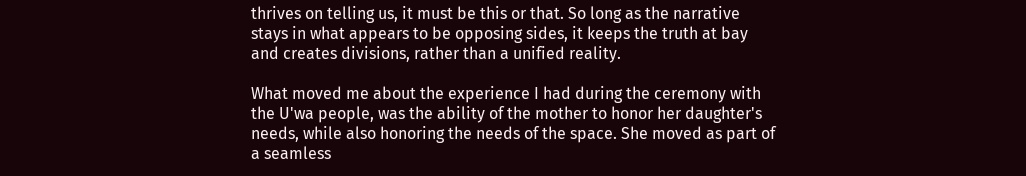thrives on telling us, it must be this or that. So long as the narrative stays in what appears to be opposing sides, it keeps the truth at bay and creates divisions, rather than a unified reality.

What moved me about the experience I had during the ceremony with the U'wa people, was the ability of the mother to honor her daughter's needs, while also honoring the needs of the space. She moved as part of a seamless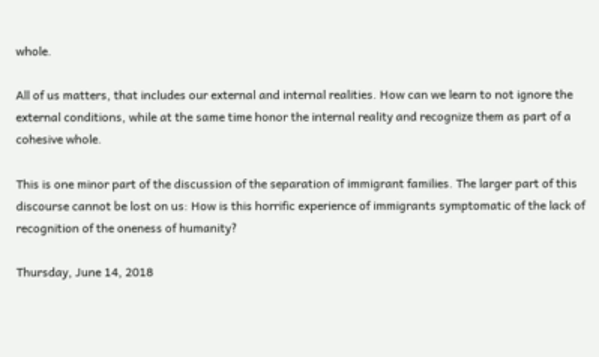whole.

All of us matters, that includes our external and internal realities. How can we learn to not ignore the external conditions, while at the same time honor the internal reality and recognize them as part of a cohesive whole.

This is one minor part of the discussion of the separation of immigrant families. The larger part of this discourse cannot be lost on us: How is this horrific experience of immigrants symptomatic of the lack of recognition of the oneness of humanity?

Thursday, June 14, 2018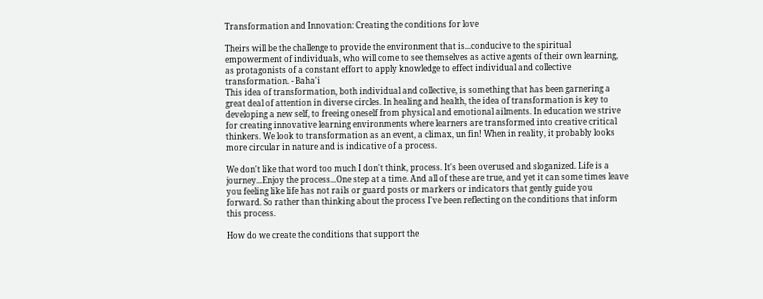Transformation and Innovation: Creating the conditions for love

Theirs will be the challenge to provide the environment that is...conducive to the spiritual empowerment of individuals, who will come to see themselves as active agents of their own learning, as protagonists of a constant effort to apply knowledge to effect individual and collective transformation. - Baha'i
This idea of transformation, both individual and collective, is something that has been garnering a great deal of attention in diverse circles. In healing and health, the idea of transformation is key to developing a new self, to freeing oneself from physical and emotional ailments. In education we strive for creating innovative learning environments where learners are transformed into creative critical thinkers. We look to transformation as an event, a climax, un fin! When in reality, it probably looks more circular in nature and is indicative of a process.

We don't like that word too much I don't think, process. It's been overused and sloganized. Life is a journey...Enjoy the process...One step at a time. And all of these are true, and yet it can some times leave you feeling like life has not rails or guard posts or markers or indicators that gently guide you forward. So rather than thinking about the process I've been reflecting on the conditions that inform this process.

How do we create the conditions that support the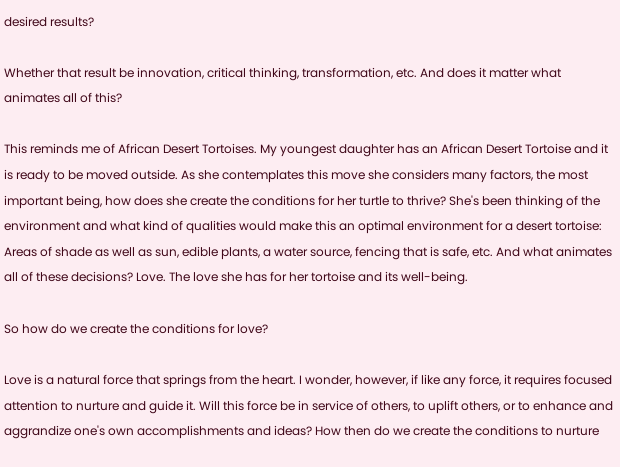desired results?

Whether that result be innovation, critical thinking, transformation, etc. And does it matter what animates all of this?

This reminds me of African Desert Tortoises. My youngest daughter has an African Desert Tortoise and it is ready to be moved outside. As she contemplates this move she considers many factors, the most important being, how does she create the conditions for her turtle to thrive? She's been thinking of the environment and what kind of qualities would make this an optimal environment for a desert tortoise: Areas of shade as well as sun, edible plants, a water source, fencing that is safe, etc. And what animates all of these decisions? Love. The love she has for her tortoise and its well-being.

So how do we create the conditions for love?

Love is a natural force that springs from the heart. I wonder, however, if like any force, it requires focused attention to nurture and guide it. Will this force be in service of others, to uplift others, or to enhance and aggrandize one's own accomplishments and ideas? How then do we create the conditions to nurture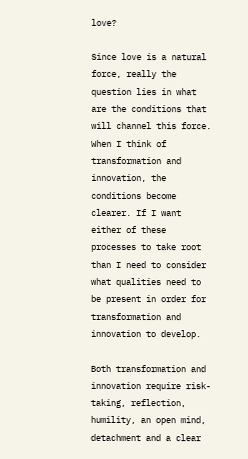love?

Since love is a natural force, really the question lies in what are the conditions that will channel this force. When I think of transformation and innovation, the conditions become clearer. If I want either of these processes to take root than I need to consider what qualities need to be present in order for transformation and innovation to develop.

Both transformation and innovation require risk-taking, reflection, humility, an open mind, detachment and a clear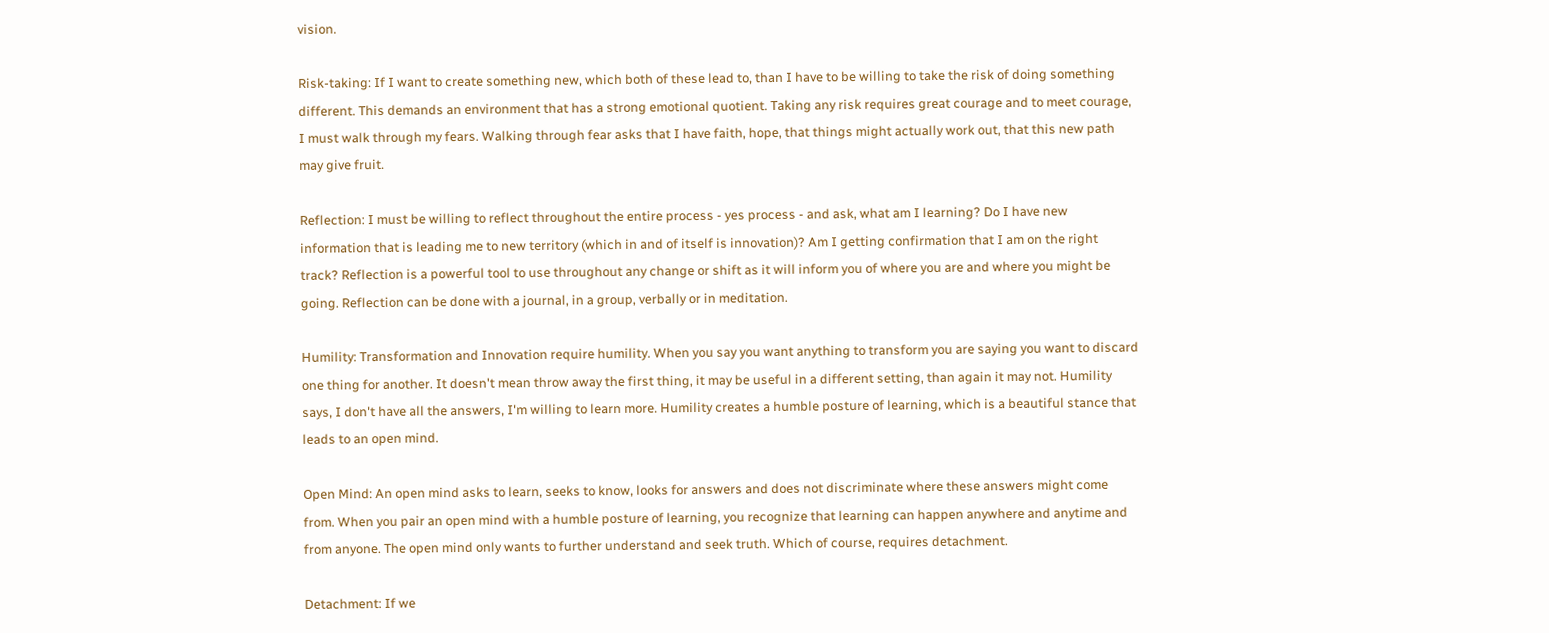vision.

Risk-taking: If I want to create something new, which both of these lead to, than I have to be willing to take the risk of doing something different. This demands an environment that has a strong emotional quotient. Taking any risk requires great courage and to meet courage, I must walk through my fears. Walking through fear asks that I have faith, hope, that things might actually work out, that this new path may give fruit.

Reflection: I must be willing to reflect throughout the entire process - yes process - and ask, what am I learning? Do I have new information that is leading me to new territory (which in and of itself is innovation)? Am I getting confirmation that I am on the right track? Reflection is a powerful tool to use throughout any change or shift as it will inform you of where you are and where you might be going. Reflection can be done with a journal, in a group, verbally or in meditation.

Humility: Transformation and Innovation require humility. When you say you want anything to transform you are saying you want to discard one thing for another. It doesn't mean throw away the first thing, it may be useful in a different setting, than again it may not. Humility says, I don't have all the answers, I'm willing to learn more. Humility creates a humble posture of learning, which is a beautiful stance that leads to an open mind.

Open Mind: An open mind asks to learn, seeks to know, looks for answers and does not discriminate where these answers might come from. When you pair an open mind with a humble posture of learning, you recognize that learning can happen anywhere and anytime and from anyone. The open mind only wants to further understand and seek truth. Which of course, requires detachment.

Detachment: If we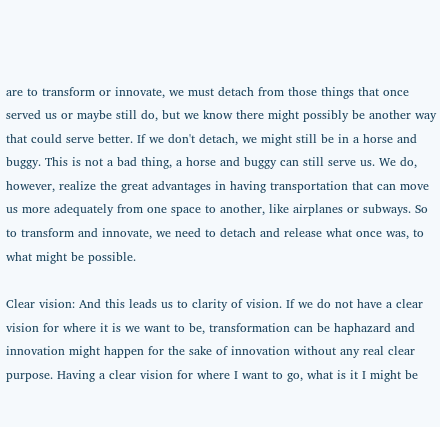are to transform or innovate, we must detach from those things that once served us or maybe still do, but we know there might possibly be another way that could serve better. If we don't detach, we might still be in a horse and buggy. This is not a bad thing, a horse and buggy can still serve us. We do, however, realize the great advantages in having transportation that can move us more adequately from one space to another, like airplanes or subways. So to transform and innovate, we need to detach and release what once was, to what might be possible.

Clear vision: And this leads us to clarity of vision. If we do not have a clear vision for where it is we want to be, transformation can be haphazard and innovation might happen for the sake of innovation without any real clear purpose. Having a clear vision for where I want to go, what is it I might be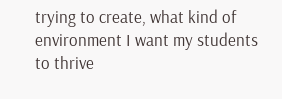trying to create, what kind of environment I want my students to thrive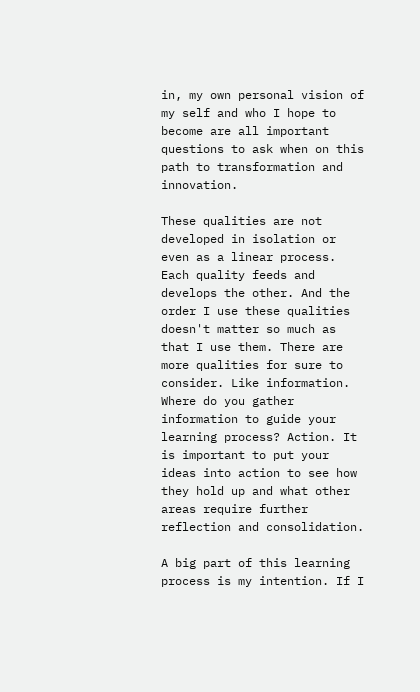in, my own personal vision of my self and who I hope to become are all important questions to ask when on this path to transformation and innovation.

These qualities are not developed in isolation or even as a linear process. Each quality feeds and develops the other. And the order I use these qualities doesn't matter so much as that I use them. There are more qualities for sure to consider. Like information. Where do you gather information to guide your learning process? Action. It is important to put your ideas into action to see how they hold up and what other areas require further reflection and consolidation.

A big part of this learning process is my intention. If I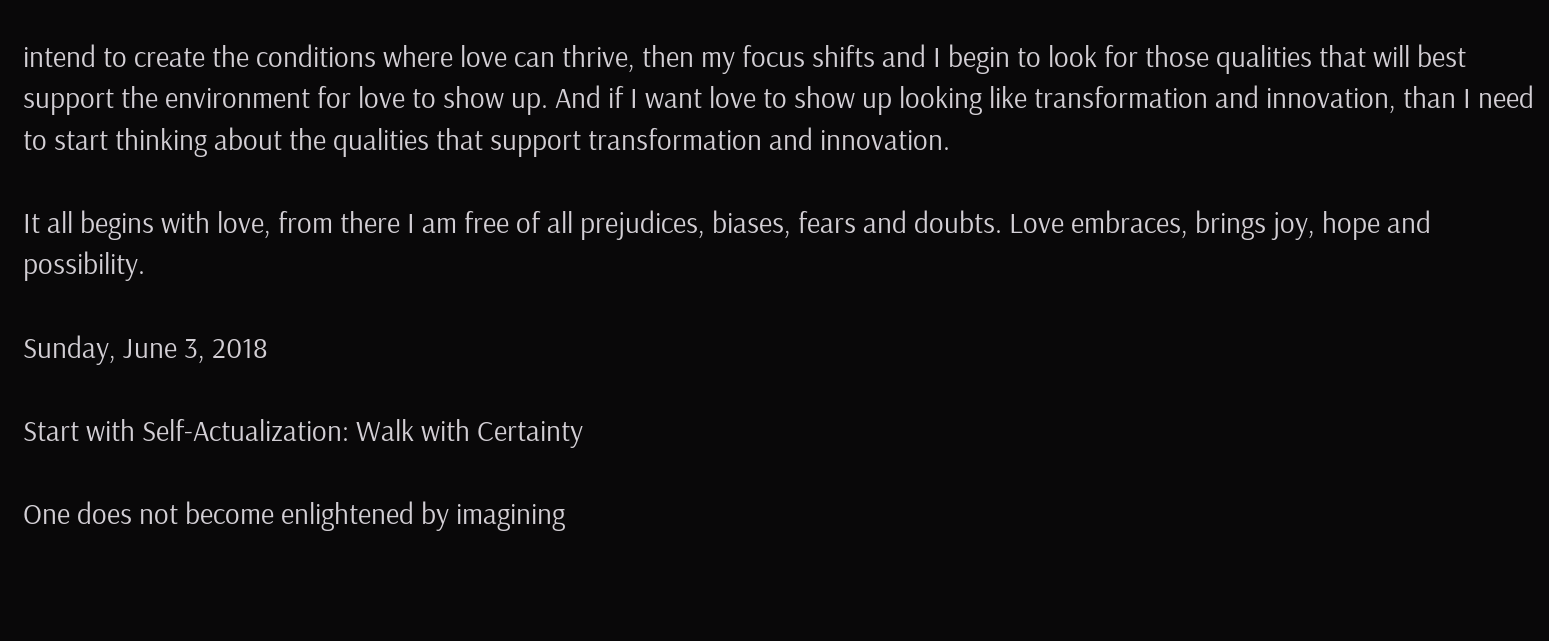intend to create the conditions where love can thrive, then my focus shifts and I begin to look for those qualities that will best support the environment for love to show up. And if I want love to show up looking like transformation and innovation, than I need to start thinking about the qualities that support transformation and innovation.

It all begins with love, from there I am free of all prejudices, biases, fears and doubts. Love embraces, brings joy, hope and possibility.

Sunday, June 3, 2018

Start with Self-Actualization: Walk with Certainty

One does not become enlightened by imagining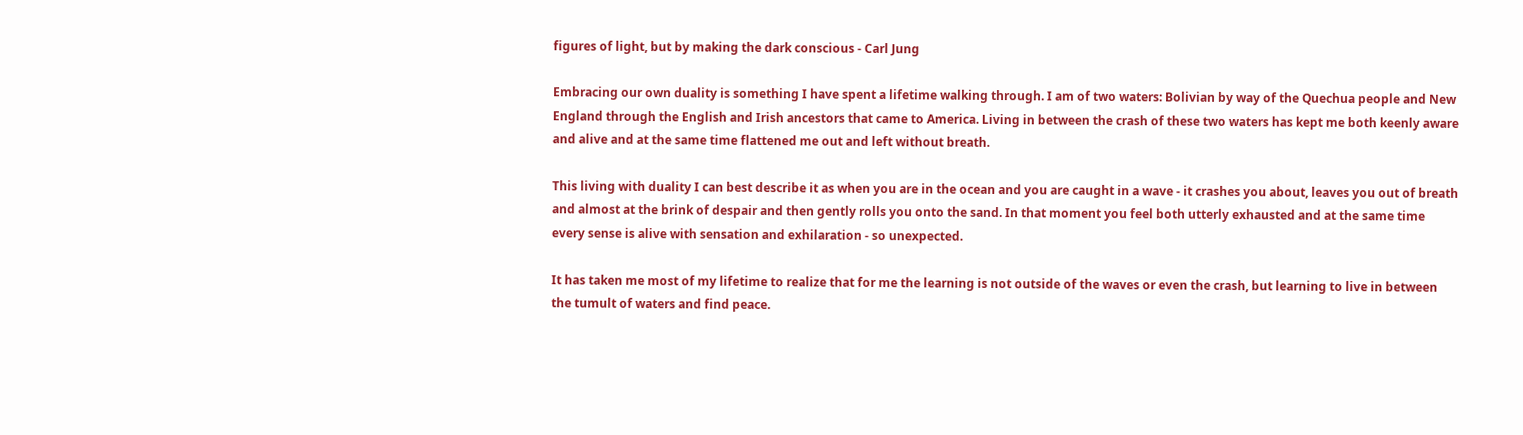figures of light, but by making the dark conscious - Carl Jung

Embracing our own duality is something I have spent a lifetime walking through. I am of two waters: Bolivian by way of the Quechua people and New England through the English and Irish ancestors that came to America. Living in between the crash of these two waters has kept me both keenly aware and alive and at the same time flattened me out and left without breath.

This living with duality I can best describe it as when you are in the ocean and you are caught in a wave - it crashes you about, leaves you out of breath and almost at the brink of despair and then gently rolls you onto the sand. In that moment you feel both utterly exhausted and at the same time every sense is alive with sensation and exhilaration - so unexpected.

It has taken me most of my lifetime to realize that for me the learning is not outside of the waves or even the crash, but learning to live in between the tumult of waters and find peace.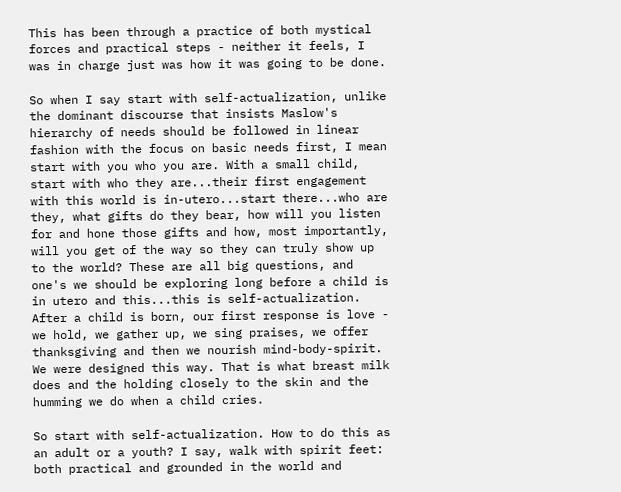This has been through a practice of both mystical forces and practical steps - neither it feels, I was in charge just was how it was going to be done.

So when I say start with self-actualization, unlike the dominant discourse that insists Maslow's hierarchy of needs should be followed in linear fashion with the focus on basic needs first, I mean start with you who you are. With a small child, start with who they are...their first engagement with this world is in-utero...start there...who are they, what gifts do they bear, how will you listen for and hone those gifts and how, most importantly, will you get of the way so they can truly show up to the world? These are all big questions, and one's we should be exploring long before a child is in utero and this...this is self-actualization.
After a child is born, our first response is love - we hold, we gather up, we sing praises, we offer thanksgiving and then we nourish mind-body-spirit. We were designed this way. That is what breast milk does and the holding closely to the skin and the humming we do when a child cries.

So start with self-actualization. How to do this as an adult or a youth? I say, walk with spirit feet: both practical and grounded in the world and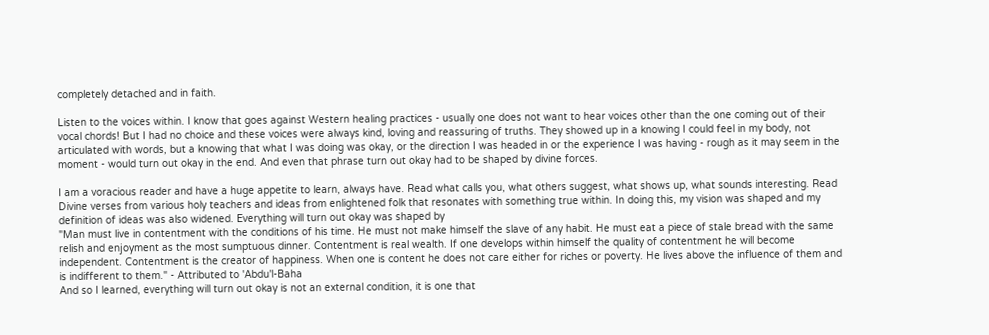completely detached and in faith.

Listen to the voices within. I know that goes against Western healing practices - usually one does not want to hear voices other than the one coming out of their vocal chords! But I had no choice and these voices were always kind, loving and reassuring of truths. They showed up in a knowing I could feel in my body, not articulated with words, but a knowing that what I was doing was okay, or the direction I was headed in or the experience I was having - rough as it may seem in the moment - would turn out okay in the end. And even that phrase turn out okay had to be shaped by divine forces.

I am a voracious reader and have a huge appetite to learn, always have. Read what calls you, what others suggest, what shows up, what sounds interesting. Read Divine verses from various holy teachers and ideas from enlightened folk that resonates with something true within. In doing this, my vision was shaped and my definition of ideas was also widened. Everything will turn out okay was shaped by
"Man must live in contentment with the conditions of his time. He must not make himself the slave of any habit. He must eat a piece of stale bread with the same relish and enjoyment as the most sumptuous dinner. Contentment is real wealth. If one develops within himself the quality of contentment he will become independent. Contentment is the creator of happiness. When one is content he does not care either for riches or poverty. He lives above the influence of them and is indifferent to them." - Attributed to 'Abdu'l-Baha
And so I learned, everything will turn out okay is not an external condition, it is one that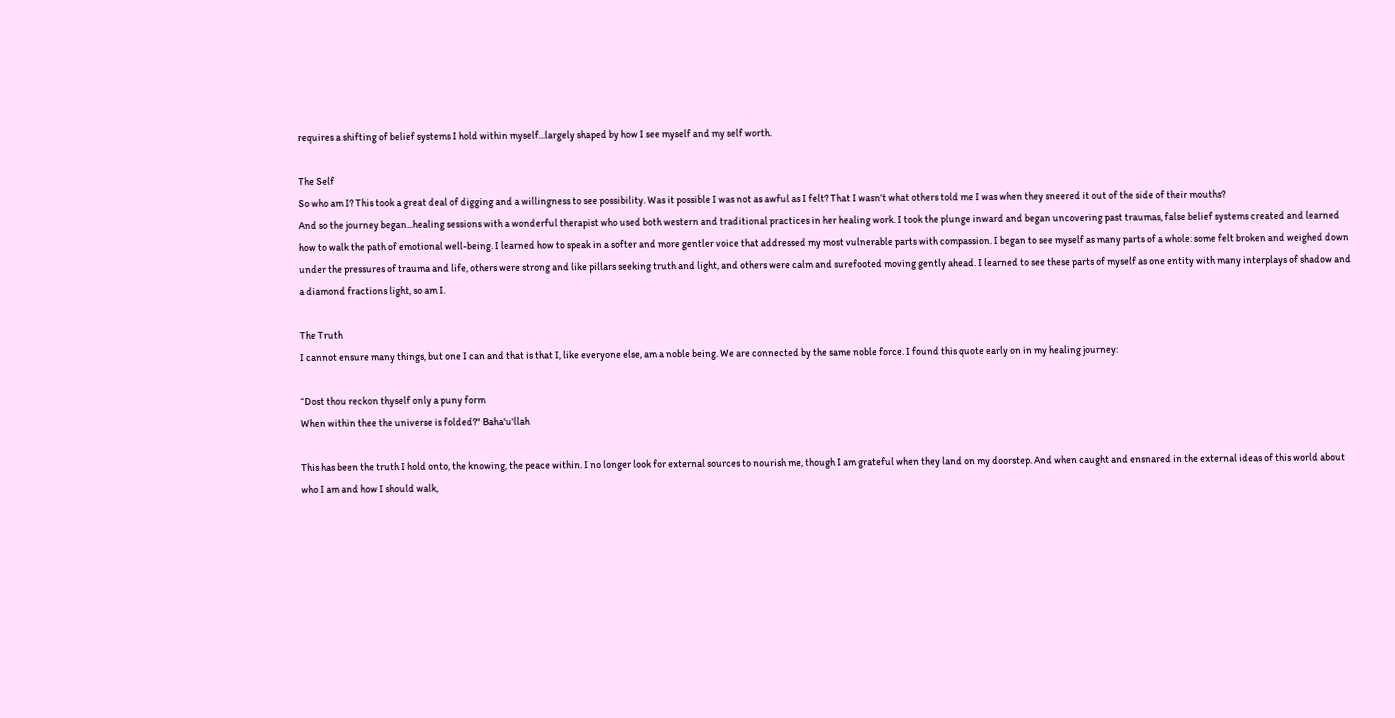requires a shifting of belief systems I hold within myself...largely shaped by how I see myself and my self worth.

The Self
So who am I? This took a great deal of digging and a willingness to see possibility. Was it possible I was not as awful as I felt? That I wasn't what others told me I was when they sneered it out of the side of their mouths?
And so the journey began...healing sessions with a wonderful therapist who used both western and traditional practices in her healing work. I took the plunge inward and began uncovering past traumas, false belief systems created and learned how to walk the path of emotional well-being. I learned how to speak in a softer and more gentler voice that addressed my most vulnerable parts with compassion. I began to see myself as many parts of a whole: some felt broken and weighed down under the pressures of trauma and life, others were strong and like pillars seeking truth and light, and others were calm and surefooted moving gently ahead. I learned to see these parts of myself as one entity with many interplays of shadow and a diamond fractions light, so am I.

The Truth
I cannot ensure many things, but one I can and that is that I, like everyone else, am a noble being. We are connected by the same noble force. I found this quote early on in my healing journey:

“Dost thou reckon thyself only a puny form
When within thee the universe is folded?" Baha'u'llah

This has been the truth I hold onto, the knowing, the peace within. I no longer look for external sources to nourish me, though I am grateful when they land on my doorstep. And when caught and ensnared in the external ideas of this world about who I am and how I should walk,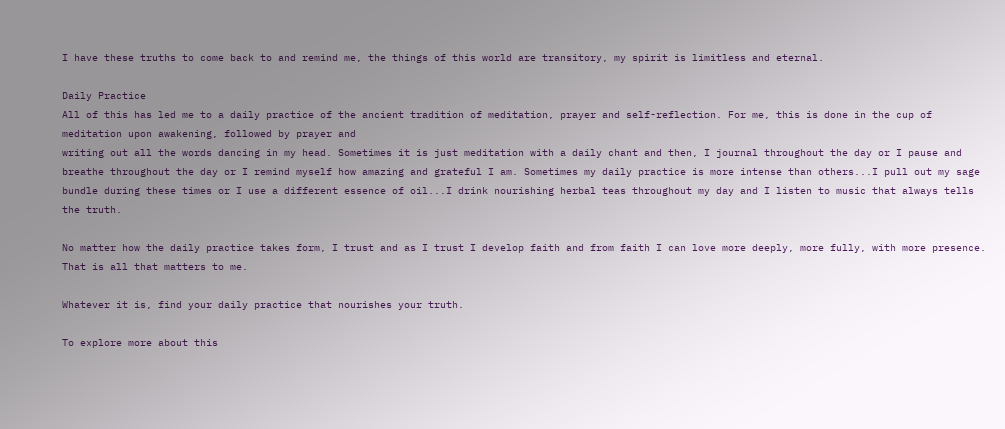I have these truths to come back to and remind me, the things of this world are transitory, my spirit is limitless and eternal.

Daily Practice
All of this has led me to a daily practice of the ancient tradition of meditation, prayer and self-reflection. For me, this is done in the cup of meditation upon awakening, followed by prayer and
writing out all the words dancing in my head. Sometimes it is just meditation with a daily chant and then, I journal throughout the day or I pause and breathe throughout the day or I remind myself how amazing and grateful I am. Sometimes my daily practice is more intense than others...I pull out my sage bundle during these times or I use a different essence of oil...I drink nourishing herbal teas throughout my day and I listen to music that always tells the truth.

No matter how the daily practice takes form, I trust and as I trust I develop faith and from faith I can love more deeply, more fully, with more presence. That is all that matters to me.

Whatever it is, find your daily practice that nourishes your truth.

To explore more about this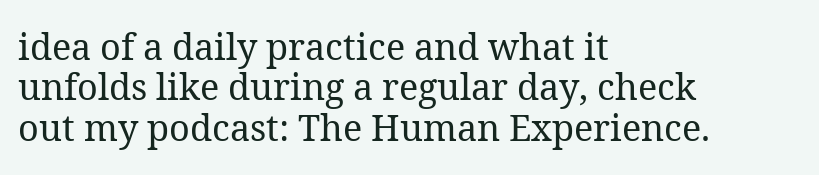idea of a daily practice and what it unfolds like during a regular day, check out my podcast: The Human Experience.